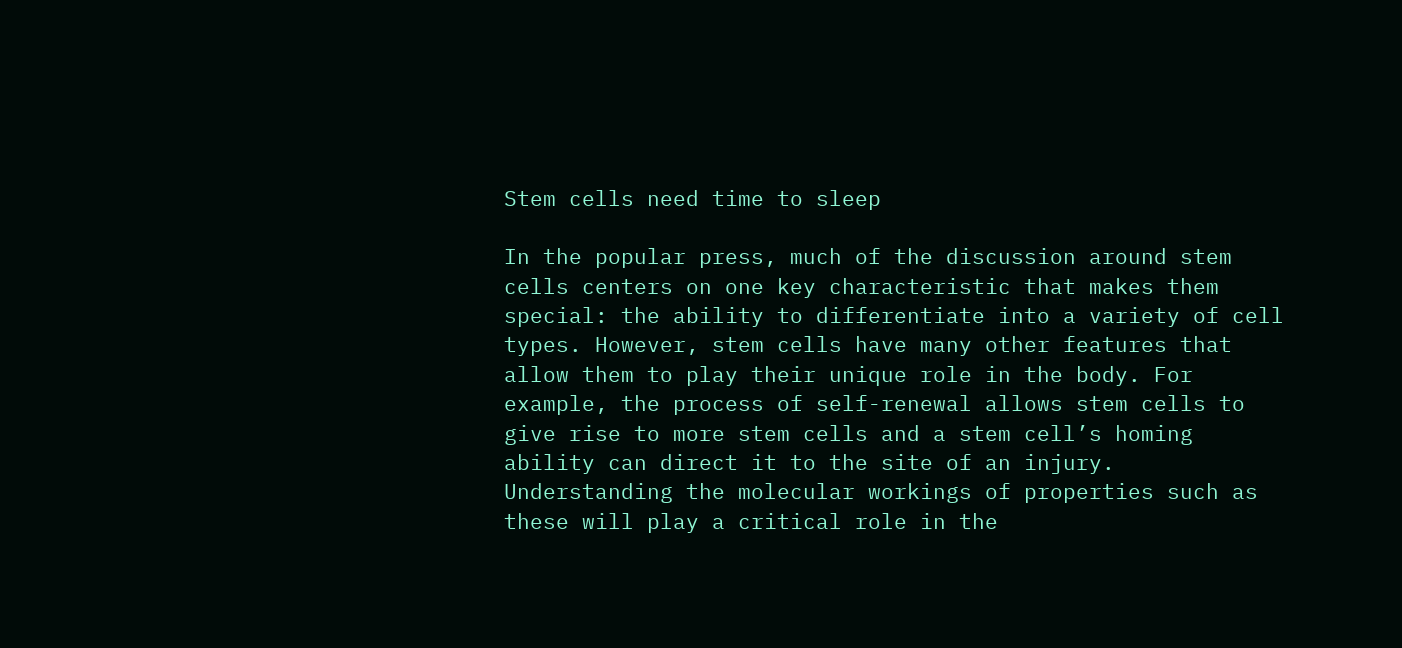Stem cells need time to sleep

In the popular press, much of the discussion around stem cells centers on one key characteristic that makes them special: the ability to differentiate into a variety of cell types. However, stem cells have many other features that allow them to play their unique role in the body. For example, the process of self-renewal allows stem cells to give rise to more stem cells and a stem cell’s homing ability can direct it to the site of an injury. Understanding the molecular workings of properties such as these will play a critical role in the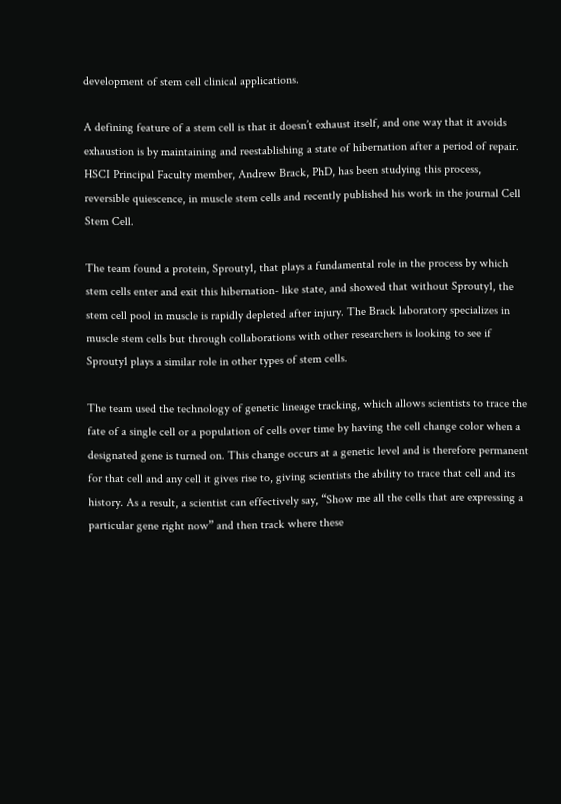development of stem cell clinical applications.

A defining feature of a stem cell is that it doesn’t exhaust itself, and one way that it avoids exhaustion is by maintaining and reestablishing a state of hibernation after a period of repair. HSCI Principal Faculty member, Andrew Brack, PhD, has been studying this process, reversible quiescence, in muscle stem cells and recently published his work in the journal Cell Stem Cell.

The team found a protein, Sprouty1, that plays a fundamental role in the process by which stem cells enter and exit this hibernation- like state, and showed that without Sprouty1, the stem cell pool in muscle is rapidly depleted after injury. The Brack laboratory specializes in muscle stem cells but through collaborations with other researchers is looking to see if Sprouty1 plays a similar role in other types of stem cells.

The team used the technology of genetic lineage tracking, which allows scientists to trace the fate of a single cell or a population of cells over time by having the cell change color when a designated gene is turned on. This change occurs at a genetic level and is therefore permanent for that cell and any cell it gives rise to, giving scientists the ability to trace that cell and its history. As a result, a scientist can effectively say, “Show me all the cells that are expressing a particular gene right now” and then track where these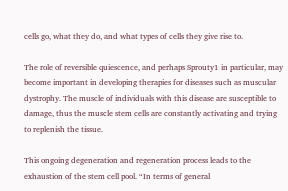cells go, what they do, and what types of cells they give rise to.

The role of reversible quiescence, and perhaps Sprouty1 in particular, may become important in developing therapies for diseases such as muscular dystrophy. The muscle of individuals with this disease are susceptible to damage, thus the muscle stem cells are constantly activating and trying to replenish the tissue.

This ongoing degeneration and regeneration process leads to the exhaustion of the stem cell pool. “In terms of general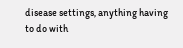disease settings, anything having to do with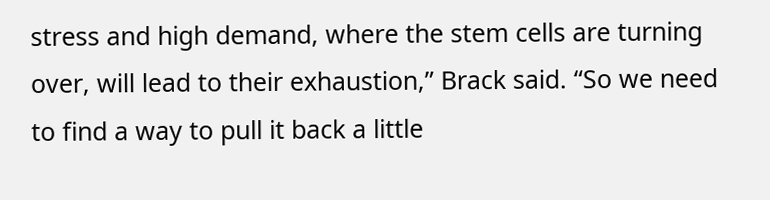stress and high demand, where the stem cells are turning over, will lead to their exhaustion,” Brack said. “So we need to find a way to pull it back a little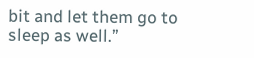bit and let them go to sleep as well.”